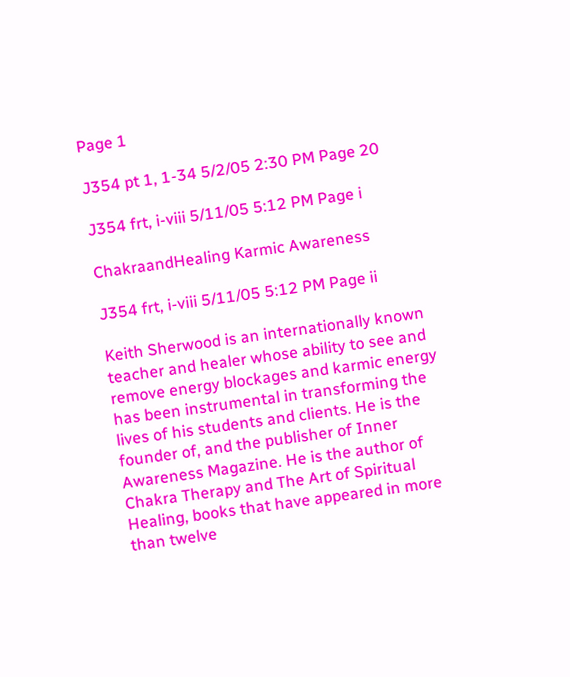Page 1

J354 pt 1, 1-34 5/2/05 2:30 PM Page 20

J354 frt, i-viii 5/11/05 5:12 PM Page i

ChakraandHealing Karmic Awareness

J354 frt, i-viii 5/11/05 5:12 PM Page ii

Keith Sherwood is an internationally known teacher and healer whose ability to see and remove energy blockages and karmic energy has been instrumental in transforming the lives of his students and clients. He is the founder of, and the publisher of Inner Awareness Magazine. He is the author of Chakra Therapy and The Art of Spiritual Healing, books that have appeared in more than twelve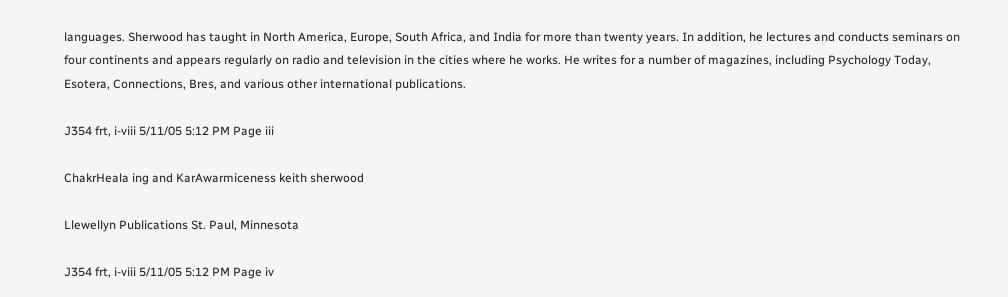languages. Sherwood has taught in North America, Europe, South Africa, and India for more than twenty years. In addition, he lectures and conducts seminars on four continents and appears regularly on radio and television in the cities where he works. He writes for a number of magazines, including Psychology Today, Esotera, Connections, Bres, and various other international publications.

J354 frt, i-viii 5/11/05 5:12 PM Page iii

ChakrHeala ing and KarAwarmiceness keith sherwood

Llewellyn Publications St. Paul, Minnesota

J354 frt, i-viii 5/11/05 5:12 PM Page iv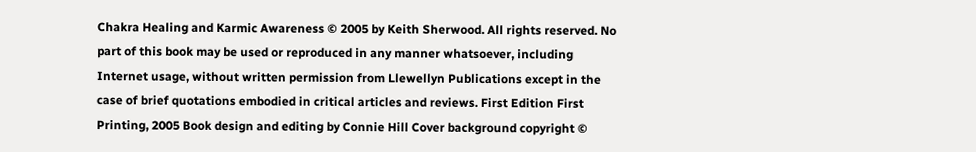Chakra Healing and Karmic Awareness © 2005 by Keith Sherwood. All rights reserved. No part of this book may be used or reproduced in any manner whatsoever, including Internet usage, without written permission from Llewellyn Publications except in the case of brief quotations embodied in critical articles and reviews. First Edition First Printing, 2005 Book design and editing by Connie Hill Cover background copyright ©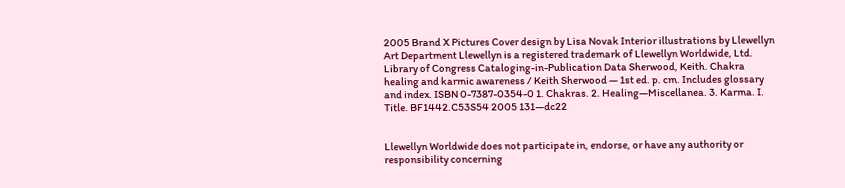2005 Brand X Pictures Cover design by Lisa Novak Interior illustrations by Llewellyn Art Department Llewellyn is a registered trademark of Llewellyn Worldwide, Ltd. Library of Congress Cataloging-in-Publication Data Sherwood, Keith. Chakra healing and karmic awareness / Keith Sherwood — 1st ed. p. cm. Includes glossary and index. ISBN 0-7387-0354-0 1. Chakras. 2. Healing—Miscellanea. 3. Karma. I. Title. BF1442.C53S54 2005 131—dc22


Llewellyn Worldwide does not participate in, endorse, or have any authority or responsibility concerning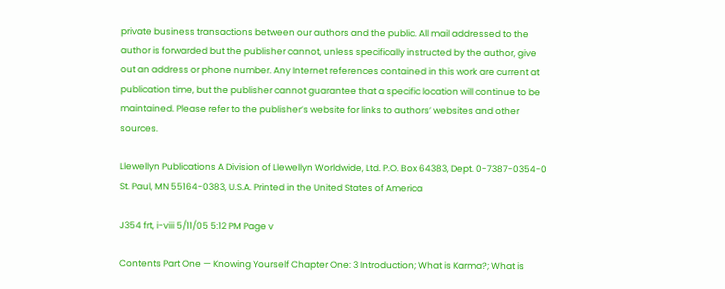private business transactions between our authors and the public. All mail addressed to the author is forwarded but the publisher cannot, unless specifically instructed by the author, give out an address or phone number. Any Internet references contained in this work are current at publication time, but the publisher cannot guarantee that a specific location will continue to be maintained. Please refer to the publisher’s website for links to authors’ websites and other sources.

Llewellyn Publications A Division of Llewellyn Worldwide, Ltd. P.O. Box 64383, Dept. 0-7387-0354-0 St. Paul, MN 55164-0383, U.S.A. Printed in the United States of America

J354 frt, i-viii 5/11/05 5:12 PM Page v

Contents Part One — Knowing Yourself Chapter One: 3 Introduction; What is Karma?; What is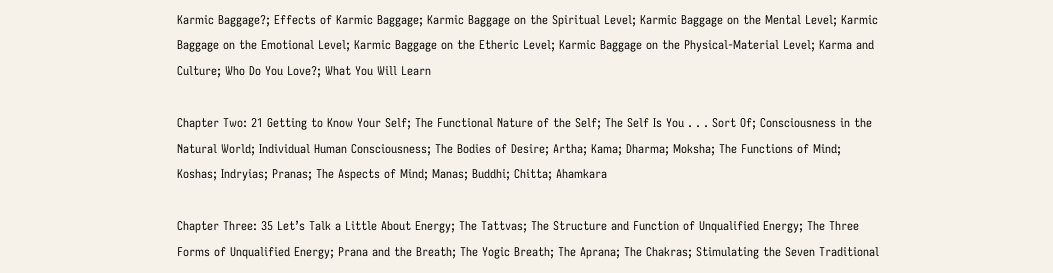Karmic Baggage?; Effects of Karmic Baggage; Karmic Baggage on the Spiritual Level; Karmic Baggage on the Mental Level; Karmic Baggage on the Emotional Level; Karmic Baggage on the Etheric Level; Karmic Baggage on the Physical-Material Level; Karma and Culture; Who Do You Love?; What You Will Learn

Chapter Two: 21 Getting to Know Your Self; The Functional Nature of the Self; The Self Is You . . . Sort Of; Consciousness in the Natural World; Individual Human Consciousness; The Bodies of Desire; Artha; Kama; Dharma; Moksha; The Functions of Mind; Koshas; Indryias; Pranas; The Aspects of Mind; Manas; Buddhi; Chitta; Ahamkara

Chapter Three: 35 Let’s Talk a Little About Energy; The Tattvas; The Structure and Function of Unqualified Energy; The Three Forms of Unqualified Energy; Prana and the Breath; The Yogic Breath; The Aprana; The Chakras; Stimulating the Seven Traditional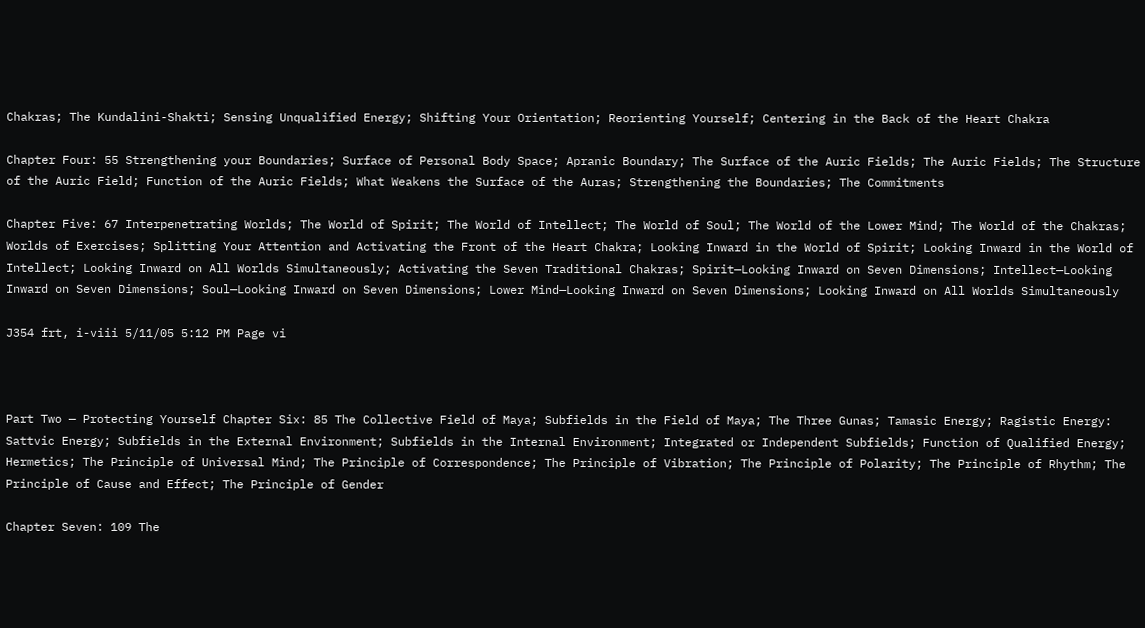Chakras; The Kundalini-Shakti; Sensing Unqualified Energy; Shifting Your Orientation; Reorienting Yourself; Centering in the Back of the Heart Chakra

Chapter Four: 55 Strengthening your Boundaries; Surface of Personal Body Space; Apranic Boundary; The Surface of the Auric Fields; The Auric Fields; The Structure of the Auric Field; Function of the Auric Fields; What Weakens the Surface of the Auras; Strengthening the Boundaries; The Commitments

Chapter Five: 67 Interpenetrating Worlds; The World of Spirit; The World of Intellect; The World of Soul; The World of the Lower Mind; The World of the Chakras; Worlds of Exercises; Splitting Your Attention and Activating the Front of the Heart Chakra; Looking Inward in the World of Spirit; Looking Inward in the World of Intellect; Looking Inward on All Worlds Simultaneously; Activating the Seven Traditional Chakras; Spirit—Looking Inward on Seven Dimensions; Intellect—Looking Inward on Seven Dimensions; Soul—Looking Inward on Seven Dimensions; Lower Mind—Looking Inward on Seven Dimensions; Looking Inward on All Worlds Simultaneously

J354 frt, i-viii 5/11/05 5:12 PM Page vi



Part Two — Protecting Yourself Chapter Six: 85 The Collective Field of Maya; Subfields in the Field of Maya; The Three Gunas; Tamasic Energy; Ragistic Energy: Sattvic Energy; Subfields in the External Environment; Subfields in the Internal Environment; Integrated or Independent Subfields; Function of Qualified Energy; Hermetics; The Principle of Universal Mind; The Principle of Correspondence; The Principle of Vibration; The Principle of Polarity; The Principle of Rhythm; The Principle of Cause and Effect; The Principle of Gender

Chapter Seven: 109 The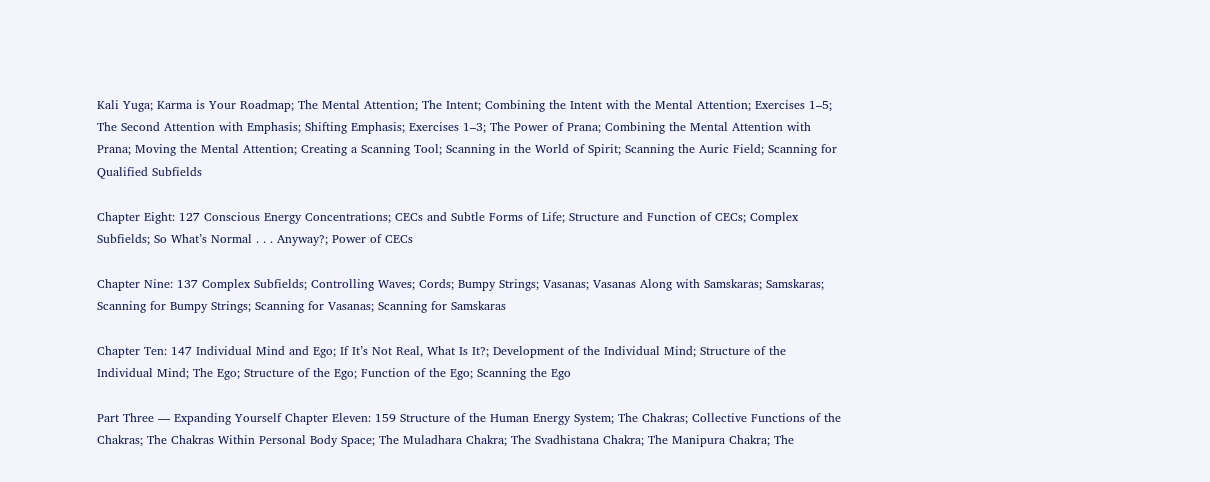Kali Yuga; Karma is Your Roadmap; The Mental Attention; The Intent; Combining the Intent with the Mental Attention; Exercises 1–5; The Second Attention with Emphasis; Shifting Emphasis; Exercises 1–3; The Power of Prana; Combining the Mental Attention with Prana; Moving the Mental Attention; Creating a Scanning Tool; Scanning in the World of Spirit; Scanning the Auric Field; Scanning for Qualified Subfields

Chapter Eight: 127 Conscious Energy Concentrations; CECs and Subtle Forms of Life; Structure and Function of CECs; Complex Subfields; So What’s Normal . . . Anyway?; Power of CECs

Chapter Nine: 137 Complex Subfields; Controlling Waves; Cords; Bumpy Strings; Vasanas; Vasanas Along with Samskaras; Samskaras; Scanning for Bumpy Strings; Scanning for Vasanas; Scanning for Samskaras

Chapter Ten: 147 Individual Mind and Ego; If It’s Not Real, What Is It?; Development of the Individual Mind; Structure of the Individual Mind; The Ego; Structure of the Ego; Function of the Ego; Scanning the Ego

Part Three — Expanding Yourself Chapter Eleven: 159 Structure of the Human Energy System; The Chakras; Collective Functions of the Chakras; The Chakras Within Personal Body Space; The Muladhara Chakra; The Svadhistana Chakra; The Manipura Chakra; The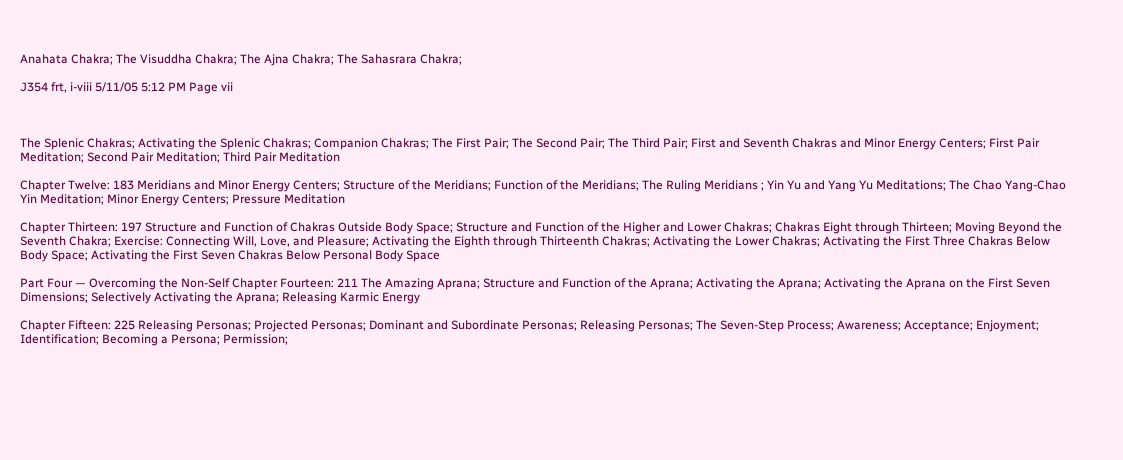Anahata Chakra; The Visuddha Chakra; The Ajna Chakra; The Sahasrara Chakra;

J354 frt, i-viii 5/11/05 5:12 PM Page vii



The Splenic Chakras; Activating the Splenic Chakras; Companion Chakras; The First Pair; The Second Pair; The Third Pair; First and Seventh Chakras and Minor Energy Centers; First Pair Meditation; Second Pair Meditation; Third Pair Meditation

Chapter Twelve: 183 Meridians and Minor Energy Centers; Structure of the Meridians; Function of the Meridians; The Ruling Meridians ; Yin Yu and Yang Yu Meditations; The Chao Yang-Chao Yin Meditation; Minor Energy Centers; Pressure Meditation

Chapter Thirteen: 197 Structure and Function of Chakras Outside Body Space; Structure and Function of the Higher and Lower Chakras; Chakras Eight through Thirteen; Moving Beyond the Seventh Chakra; Exercise: Connecting Will, Love, and Pleasure; Activating the Eighth through Thirteenth Chakras; Activating the Lower Chakras; Activating the First Three Chakras Below Body Space; Activating the First Seven Chakras Below Personal Body Space

Part Four — Overcoming the Non-Self Chapter Fourteen: 211 The Amazing Aprana; Structure and Function of the Aprana; Activating the Aprana; Activating the Aprana on the First Seven Dimensions; Selectively Activating the Aprana; Releasing Karmic Energy

Chapter Fifteen: 225 Releasing Personas; Projected Personas; Dominant and Subordinate Personas; Releasing Personas; The Seven-Step Process; Awareness; Acceptance; Enjoyment; Identification; Becoming a Persona; Permission;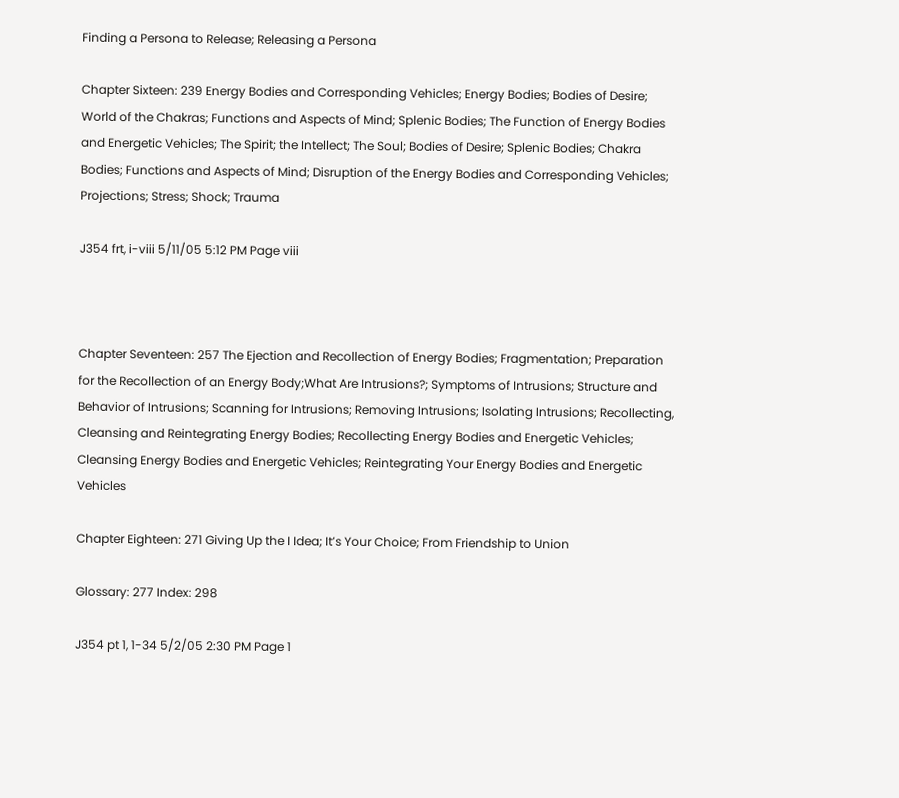Finding a Persona to Release; Releasing a Persona

Chapter Sixteen: 239 Energy Bodies and Corresponding Vehicles; Energy Bodies; Bodies of Desire; World of the Chakras; Functions and Aspects of Mind; Splenic Bodies; The Function of Energy Bodies and Energetic Vehicles; The Spirit; the Intellect; The Soul; Bodies of Desire; Splenic Bodies; Chakra Bodies; Functions and Aspects of Mind; Disruption of the Energy Bodies and Corresponding Vehicles; Projections; Stress; Shock; Trauma

J354 frt, i-viii 5/11/05 5:12 PM Page viii



Chapter Seventeen: 257 The Ejection and Recollection of Energy Bodies; Fragmentation; Preparation for the Recollection of an Energy Body;What Are Intrusions?; Symptoms of Intrusions; Structure and Behavior of Intrusions; Scanning for Intrusions; Removing Intrusions; Isolating Intrusions; Recollecting, Cleansing and Reintegrating Energy Bodies; Recollecting Energy Bodies and Energetic Vehicles; Cleansing Energy Bodies and Energetic Vehicles; Reintegrating Your Energy Bodies and Energetic Vehicles

Chapter Eighteen: 271 Giving Up the I Idea; It’s Your Choice; From Friendship to Union

Glossary: 277 Index: 298

J354 pt 1, 1-34 5/2/05 2:30 PM Page 1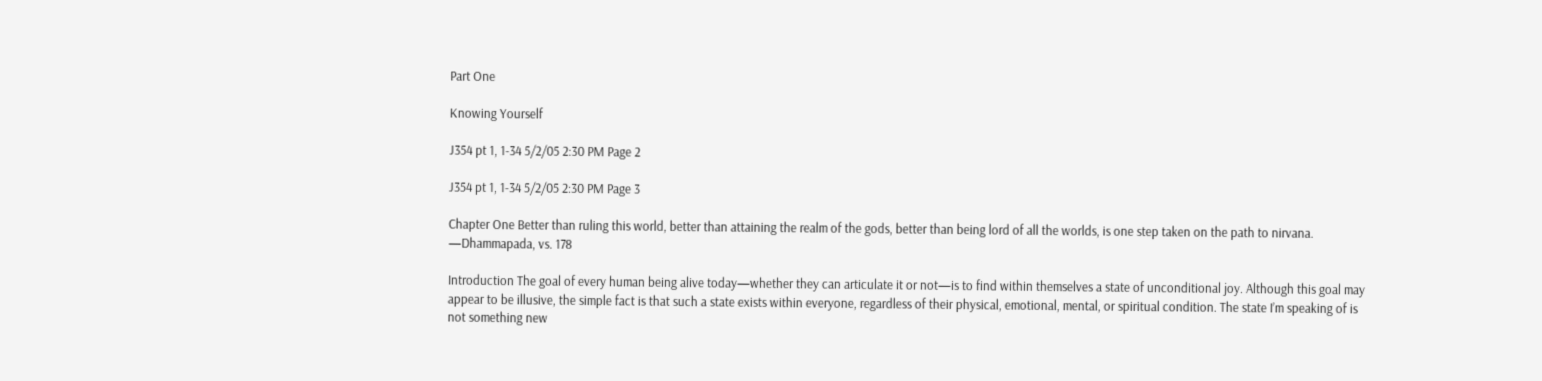Part One

Knowing Yourself

J354 pt 1, 1-34 5/2/05 2:30 PM Page 2

J354 pt 1, 1-34 5/2/05 2:30 PM Page 3

Chapter One Better than ruling this world, better than attaining the realm of the gods, better than being lord of all the worlds, is one step taken on the path to nirvana. —Dhammapada, vs. 178

Introduction The goal of every human being alive today—whether they can articulate it or not—is to find within themselves a state of unconditional joy. Although this goal may appear to be illusive, the simple fact is that such a state exists within everyone, regardless of their physical, emotional, mental, or spiritual condition. The state I’m speaking of is not something new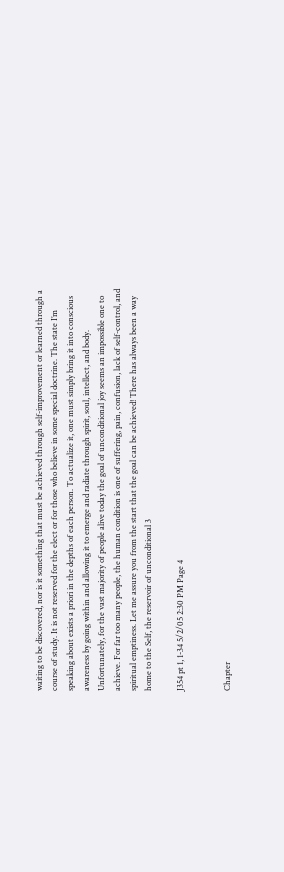waiting to be discovered, nor is it something that must be achieved through self-improvement or learned through a course of study. It is not reserved for the elect or for those who believe in some special doctrine. The state I’m speaking about exists a priori in the depths of each person. To actualize it, one must simply bring it into conscious awareness by going within and allowing it to emerge and radiate through spirit, soul, intellect, and body. Unfortunately, for the vast majority of people alive today the goal of unconditional joy seems an impossible one to achieve. For far too many people, the human condition is one of suffering, pain, confusion, lack of self-control, and spiritual emptiness. Let me assure you from the start that the goal can be achieved! There has always been a way home to the Self, the reservoir of unconditional 3

J354 pt 1, 1-34 5/2/05 2:30 PM Page 4


Chapter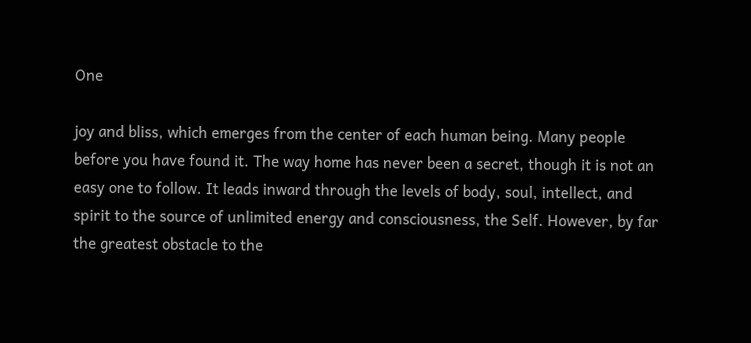One

joy and bliss, which emerges from the center of each human being. Many people before you have found it. The way home has never been a secret, though it is not an easy one to follow. It leads inward through the levels of body, soul, intellect, and spirit to the source of unlimited energy and consciousness, the Self. However, by far the greatest obstacle to the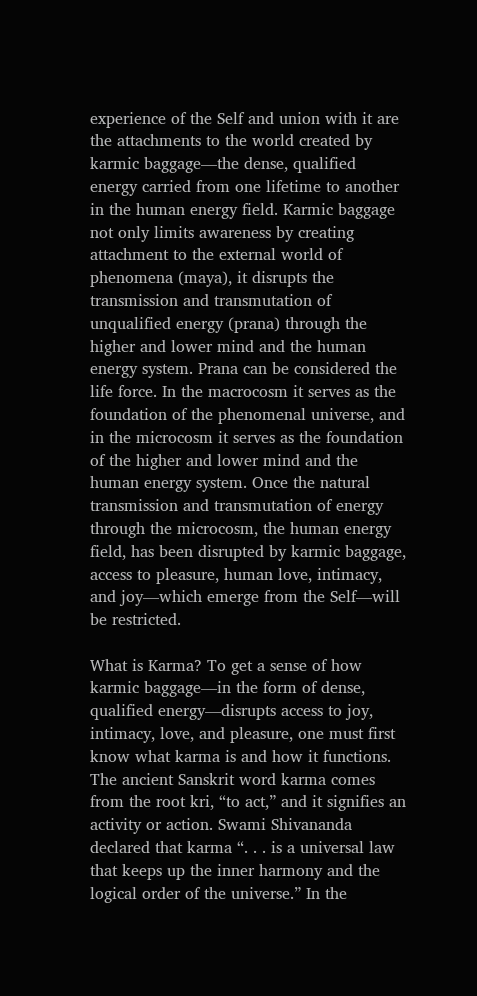experience of the Self and union with it are the attachments to the world created by karmic baggage—the dense, qualified energy carried from one lifetime to another in the human energy field. Karmic baggage not only limits awareness by creating attachment to the external world of phenomena (maya), it disrupts the transmission and transmutation of unqualified energy (prana) through the higher and lower mind and the human energy system. Prana can be considered the life force. In the macrocosm it serves as the foundation of the phenomenal universe, and in the microcosm it serves as the foundation of the higher and lower mind and the human energy system. Once the natural transmission and transmutation of energy through the microcosm, the human energy field, has been disrupted by karmic baggage, access to pleasure, human love, intimacy, and joy—which emerge from the Self—will be restricted.

What is Karma? To get a sense of how karmic baggage—in the form of dense, qualified energy—disrupts access to joy, intimacy, love, and pleasure, one must first know what karma is and how it functions. The ancient Sanskrit word karma comes from the root kri, “to act,” and it signifies an activity or action. Swami Shivananda declared that karma “. . . is a universal law that keeps up the inner harmony and the logical order of the universe.” In the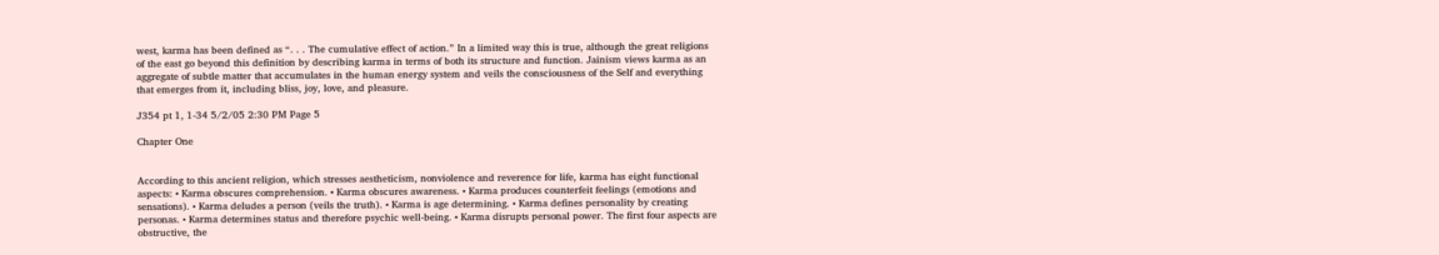west, karma has been defined as “. . . The cumulative effect of action.” In a limited way this is true, although the great religions of the east go beyond this definition by describing karma in terms of both its structure and function. Jainism views karma as an aggregate of subtle matter that accumulates in the human energy system and veils the consciousness of the Self and everything that emerges from it, including bliss, joy, love, and pleasure.

J354 pt 1, 1-34 5/2/05 2:30 PM Page 5

Chapter One


According to this ancient religion, which stresses aestheticism, nonviolence and reverence for life, karma has eight functional aspects: • Karma obscures comprehension. • Karma obscures awareness. • Karma produces counterfeit feelings (emotions and sensations). • Karma deludes a person (veils the truth). • Karma is age determining. • Karma defines personality by creating personas. • Karma determines status and therefore psychic well-being. • Karma disrupts personal power. The first four aspects are obstructive, the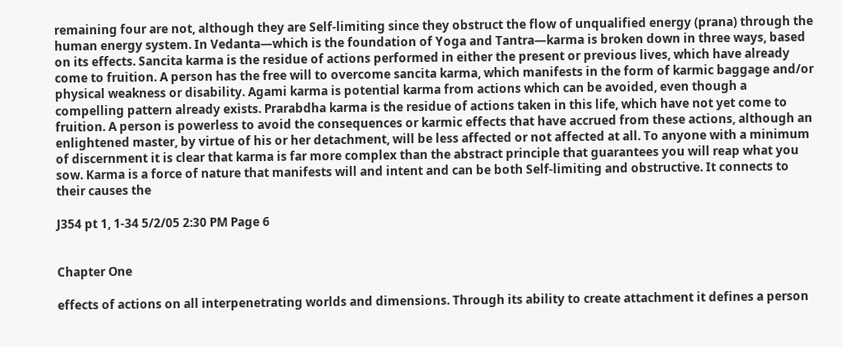remaining four are not, although they are Self-limiting since they obstruct the flow of unqualified energy (prana) through the human energy system. In Vedanta—which is the foundation of Yoga and Tantra—karma is broken down in three ways, based on its effects. Sancita karma is the residue of actions performed in either the present or previous lives, which have already come to fruition. A person has the free will to overcome sancita karma, which manifests in the form of karmic baggage and/or physical weakness or disability. Agami karma is potential karma from actions which can be avoided, even though a compelling pattern already exists. Prarabdha karma is the residue of actions taken in this life, which have not yet come to fruition. A person is powerless to avoid the consequences or karmic effects that have accrued from these actions, although an enlightened master, by virtue of his or her detachment, will be less affected or not affected at all. To anyone with a minimum of discernment it is clear that karma is far more complex than the abstract principle that guarantees you will reap what you sow. Karma is a force of nature that manifests will and intent and can be both Self-limiting and obstructive. It connects to their causes the

J354 pt 1, 1-34 5/2/05 2:30 PM Page 6


Chapter One

effects of actions on all interpenetrating worlds and dimensions. Through its ability to create attachment it defines a person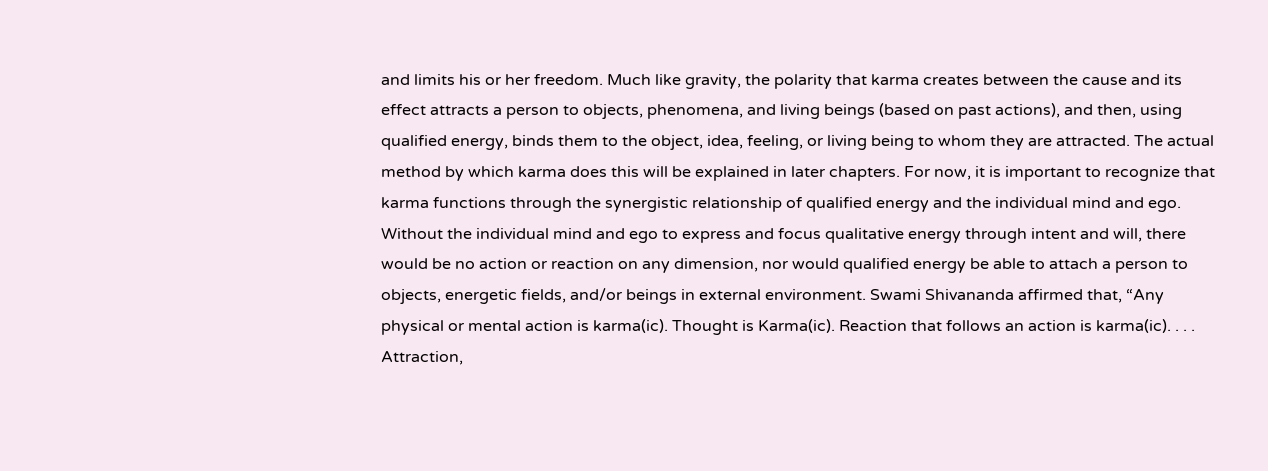and limits his or her freedom. Much like gravity, the polarity that karma creates between the cause and its effect attracts a person to objects, phenomena, and living beings (based on past actions), and then, using qualified energy, binds them to the object, idea, feeling, or living being to whom they are attracted. The actual method by which karma does this will be explained in later chapters. For now, it is important to recognize that karma functions through the synergistic relationship of qualified energy and the individual mind and ego. Without the individual mind and ego to express and focus qualitative energy through intent and will, there would be no action or reaction on any dimension, nor would qualified energy be able to attach a person to objects, energetic fields, and/or beings in external environment. Swami Shivananda affirmed that, “Any physical or mental action is karma(ic). Thought is Karma(ic). Reaction that follows an action is karma(ic). . . . Attraction,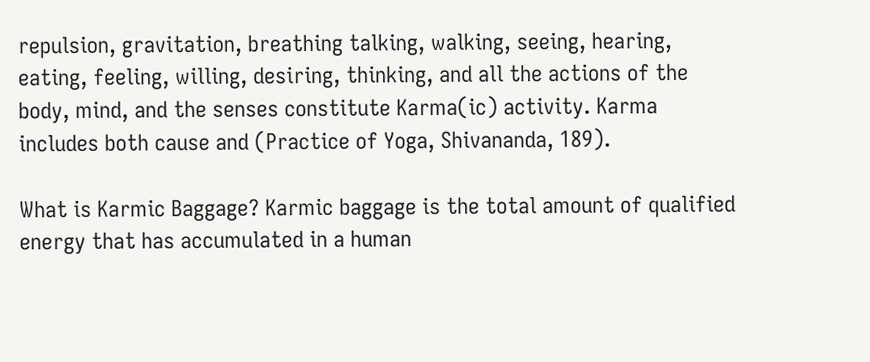repulsion, gravitation, breathing talking, walking, seeing, hearing, eating, feeling, willing, desiring, thinking, and all the actions of the body, mind, and the senses constitute Karma(ic) activity. Karma includes both cause and (Practice of Yoga, Shivananda, 189).

What is Karmic Baggage? Karmic baggage is the total amount of qualified energy that has accumulated in a human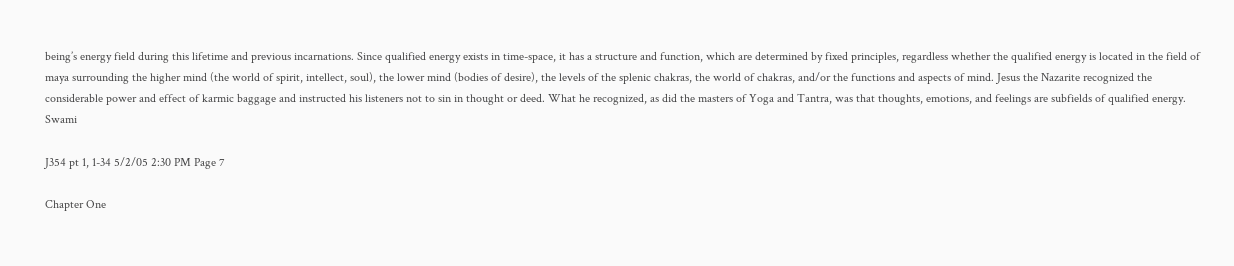being’s energy field during this lifetime and previous incarnations. Since qualified energy exists in time-space, it has a structure and function, which are determined by fixed principles, regardless whether the qualified energy is located in the field of maya surrounding the higher mind (the world of spirit, intellect, soul), the lower mind (bodies of desire), the levels of the splenic chakras, the world of chakras, and/or the functions and aspects of mind. Jesus the Nazarite recognized the considerable power and effect of karmic baggage and instructed his listeners not to sin in thought or deed. What he recognized, as did the masters of Yoga and Tantra, was that thoughts, emotions, and feelings are subfields of qualified energy. Swami

J354 pt 1, 1-34 5/2/05 2:30 PM Page 7

Chapter One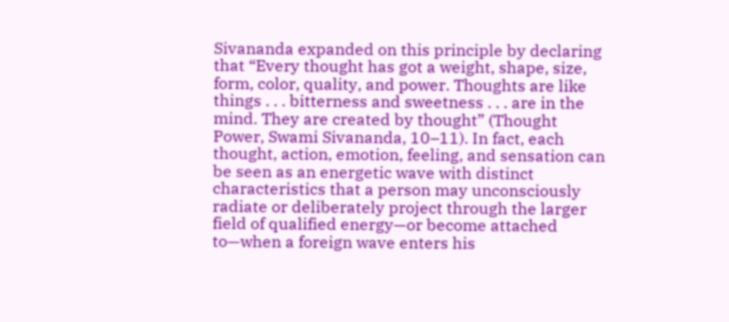Sivananda expanded on this principle by declaring that “Every thought has got a weight, shape, size, form, color, quality, and power. Thoughts are like things . . . bitterness and sweetness . . . are in the mind. They are created by thought” (Thought Power, Swami Sivananda, 10–11). In fact, each thought, action, emotion, feeling, and sensation can be seen as an energetic wave with distinct characteristics that a person may unconsciously radiate or deliberately project through the larger field of qualified energy—or become attached to—when a foreign wave enters his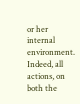or her internal environment. Indeed, all actions, on both the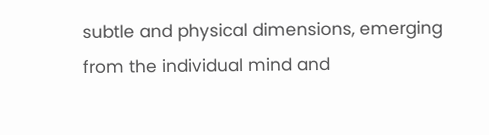subtle and physical dimensions, emerging from the individual mind and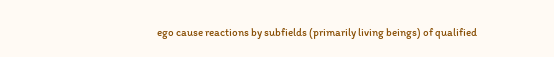ego cause reactions by subfields (primarily living beings) of qualified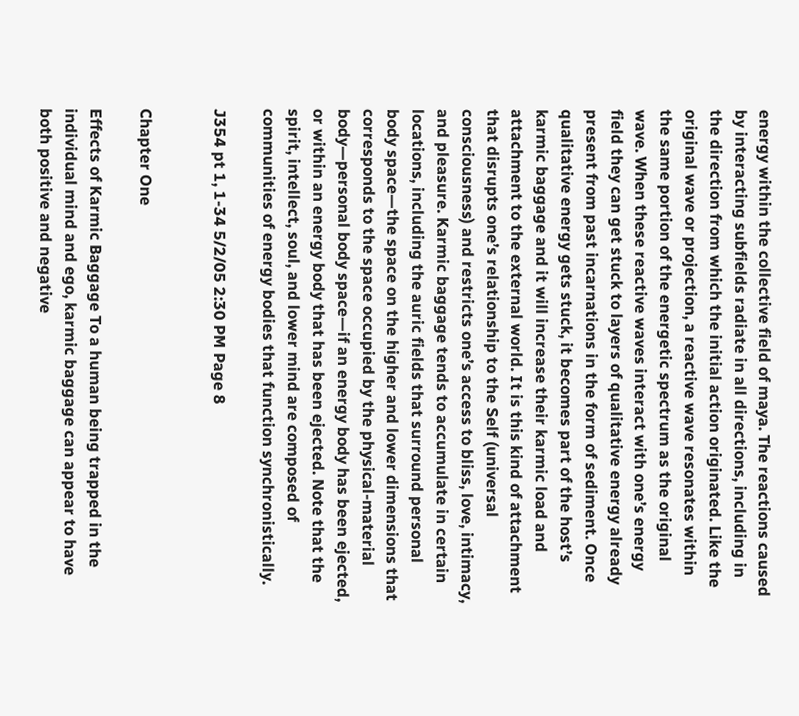energy within the collective field of maya. The reactions caused by interacting subfields radiate in all directions, including in the direction from which the initial action originated. Like the original wave or projection, a reactive wave resonates within the same portion of the energetic spectrum as the original wave. When these reactive waves interact with one’s energy field they can get stuck to layers of qualitative energy already present from past incarnations in the form of sediment. Once qualitative energy gets stuck, it becomes part of the host’s karmic baggage and it will increase their karmic load and attachment to the external world. It is this kind of attachment that disrupts one’s relationship to the Self (universal consciousness) and restricts one’s access to bliss, love, intimacy, and pleasure. Karmic baggage tends to accumulate in certain locations, including the auric fields that surround personal body space—the space on the higher and lower dimensions that corresponds to the space occupied by the physical-material body—personal body space—if an energy body has been ejected, or within an energy body that has been ejected. Note that the spirit, intellect, soul, and lower mind are composed of communities of energy bodies that function synchronistically.

J354 pt 1, 1-34 5/2/05 2:30 PM Page 8


Chapter One

Effects of Karmic Baggage To a human being trapped in the individual mind and ego, karmic baggage can appear to have both positive and negative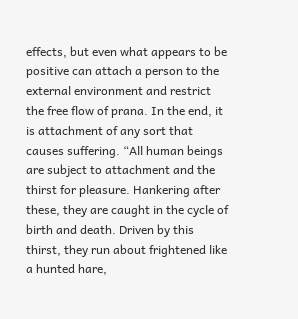effects, but even what appears to be positive can attach a person to the external environment and restrict the free flow of prana. In the end, it is attachment of any sort that causes suffering. “All human beings are subject to attachment and the thirst for pleasure. Hankering after these, they are caught in the cycle of birth and death. Driven by this thirst, they run about frightened like a hunted hare,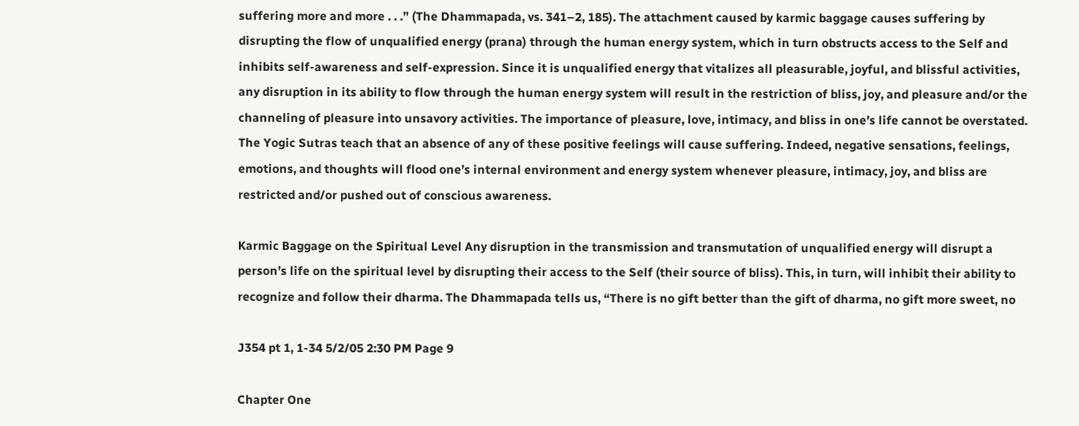suffering more and more . . .” (The Dhammapada, vs. 341–2, 185). The attachment caused by karmic baggage causes suffering by disrupting the flow of unqualified energy (prana) through the human energy system, which in turn obstructs access to the Self and inhibits self-awareness and self-expression. Since it is unqualified energy that vitalizes all pleasurable, joyful, and blissful activities, any disruption in its ability to flow through the human energy system will result in the restriction of bliss, joy, and pleasure and/or the channeling of pleasure into unsavory activities. The importance of pleasure, love, intimacy, and bliss in one’s life cannot be overstated. The Yogic Sutras teach that an absence of any of these positive feelings will cause suffering. Indeed, negative sensations, feelings, emotions, and thoughts will flood one’s internal environment and energy system whenever pleasure, intimacy, joy, and bliss are restricted and/or pushed out of conscious awareness.

Karmic Baggage on the Spiritual Level Any disruption in the transmission and transmutation of unqualified energy will disrupt a person’s life on the spiritual level by disrupting their access to the Self (their source of bliss). This, in turn, will inhibit their ability to recognize and follow their dharma. The Dhammapada tells us, “There is no gift better than the gift of dharma, no gift more sweet, no

J354 pt 1, 1-34 5/2/05 2:30 PM Page 9

Chapter One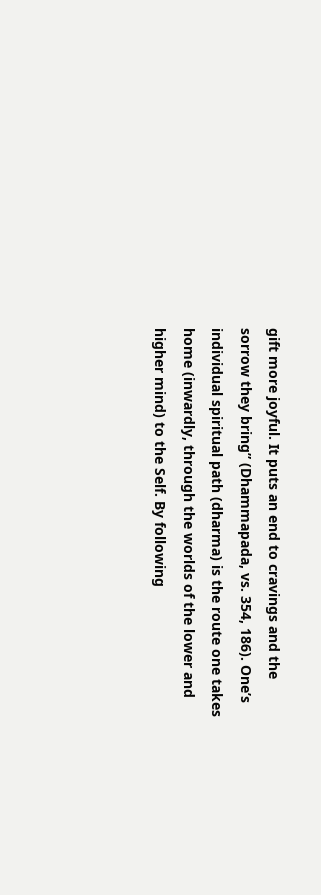gift more joyful. It puts an end to cravings and the sorrow they bring” (Dhammapada, vs. 354, 186). One’s individual spiritual path (dharma) is the route one takes home (inwardly, through the worlds of the lower and higher mind) to the Self. By following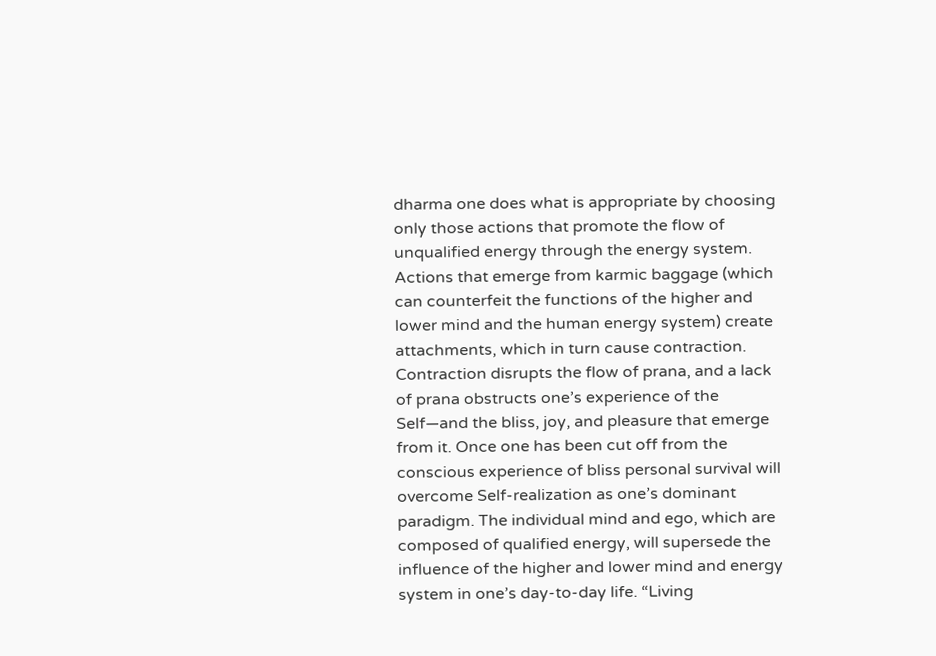dharma one does what is appropriate by choosing only those actions that promote the flow of unqualified energy through the energy system. Actions that emerge from karmic baggage (which can counterfeit the functions of the higher and lower mind and the human energy system) create attachments, which in turn cause contraction. Contraction disrupts the flow of prana, and a lack of prana obstructs one’s experience of the Self—and the bliss, joy, and pleasure that emerge from it. Once one has been cut off from the conscious experience of bliss personal survival will overcome Self-realization as one’s dominant paradigm. The individual mind and ego, which are composed of qualified energy, will supersede the influence of the higher and lower mind and energy system in one’s day-to-day life. “Living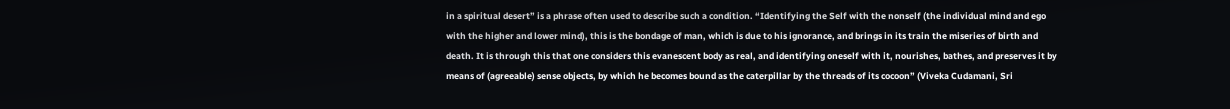in a spiritual desert” is a phrase often used to describe such a condition. “Identifying the Self with the nonself (the individual mind and ego with the higher and lower mind), this is the bondage of man, which is due to his ignorance, and brings in its train the miseries of birth and death. It is through this that one considers this evanescent body as real, and identifying oneself with it, nourishes, bathes, and preserves it by means of (agreeable) sense objects, by which he becomes bound as the caterpillar by the threads of its cocoon” (Viveka Cudamani, Sri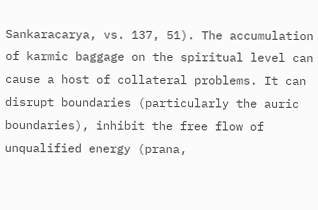Sankaracarya, vs. 137, 51). The accumulation of karmic baggage on the spiritual level can cause a host of collateral problems. It can disrupt boundaries (particularly the auric boundaries), inhibit the free flow of unqualified energy (prana,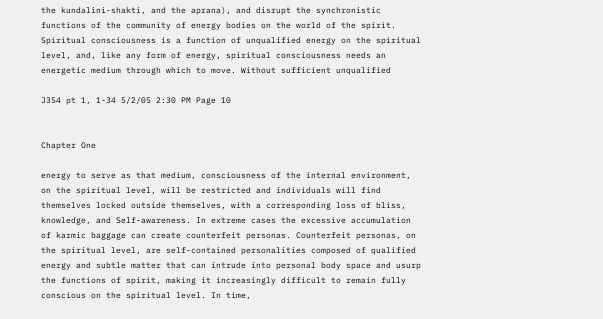the kundalini-shakti, and the aprana), and disrupt the synchronistic functions of the community of energy bodies on the world of the spirit. Spiritual consciousness is a function of unqualified energy on the spiritual level, and, like any form of energy, spiritual consciousness needs an energetic medium through which to move. Without sufficient unqualified

J354 pt 1, 1-34 5/2/05 2:30 PM Page 10


Chapter One

energy to serve as that medium, consciousness of the internal environment, on the spiritual level, will be restricted and individuals will find themselves locked outside themselves, with a corresponding loss of bliss, knowledge, and Self-awareness. In extreme cases the excessive accumulation of karmic baggage can create counterfeit personas. Counterfeit personas, on the spiritual level, are self-contained personalities composed of qualified energy and subtle matter that can intrude into personal body space and usurp the functions of spirit, making it increasingly difficult to remain fully conscious on the spiritual level. In time,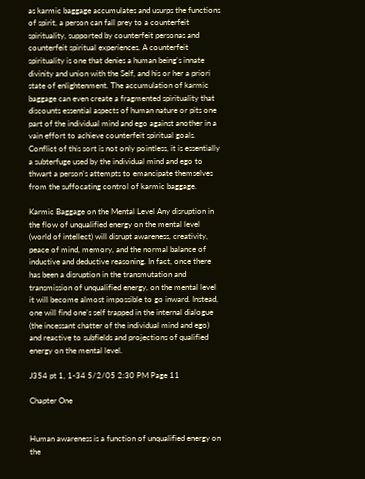as karmic baggage accumulates and usurps the functions of spirit, a person can fall prey to a counterfeit spirituality, supported by counterfeit personas and counterfeit spiritual experiences. A counterfeit spirituality is one that denies a human being’s innate divinity and union with the Self, and his or her a priori state of enlightenment. The accumulation of karmic baggage can even create a fragmented spirituality that discounts essential aspects of human nature or pits one part of the individual mind and ego against another in a vain effort to achieve counterfeit spiritual goals. Conflict of this sort is not only pointless, it is essentially a subterfuge used by the individual mind and ego to thwart a person’s attempts to emancipate themselves from the suffocating control of karmic baggage.

Karmic Baggage on the Mental Level Any disruption in the flow of unqualified energy on the mental level (world of intellect) will disrupt awareness, creativity, peace of mind, memory, and the normal balance of inductive and deductive reasoning. In fact, once there has been a disruption in the transmutation and transmission of unqualified energy, on the mental level it will become almost impossible to go inward. Instead, one will find one’s self trapped in the internal dialogue (the incessant chatter of the individual mind and ego) and reactive to subfields and projections of qualified energy on the mental level.

J354 pt 1, 1-34 5/2/05 2:30 PM Page 11

Chapter One


Human awareness is a function of unqualified energy on the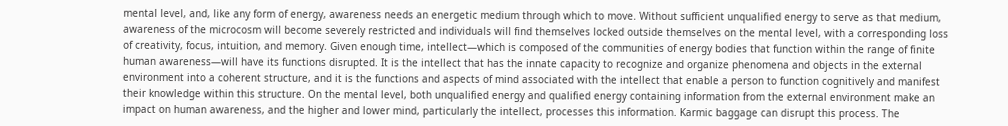mental level, and, like any form of energy, awareness needs an energetic medium through which to move. Without sufficient unqualified energy to serve as that medium, awareness of the microcosm will become severely restricted and individuals will find themselves locked outside themselves on the mental level, with a corresponding loss of creativity, focus, intuition, and memory. Given enough time, intellect—which is composed of the communities of energy bodies that function within the range of finite human awareness—will have its functions disrupted. It is the intellect that has the innate capacity to recognize and organize phenomena and objects in the external environment into a coherent structure, and it is the functions and aspects of mind associated with the intellect that enable a person to function cognitively and manifest their knowledge within this structure. On the mental level, both unqualified energy and qualified energy containing information from the external environment make an impact on human awareness, and the higher and lower mind, particularly the intellect, processes this information. Karmic baggage can disrupt this process. The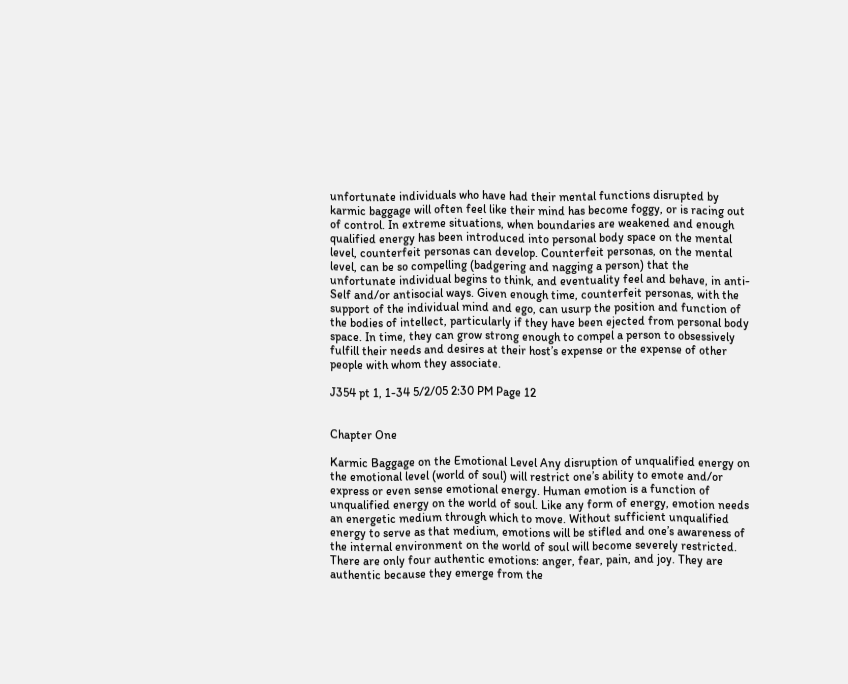unfortunate individuals who have had their mental functions disrupted by karmic baggage will often feel like their mind has become foggy, or is racing out of control. In extreme situations, when boundaries are weakened and enough qualified energy has been introduced into personal body space on the mental level, counterfeit personas can develop. Counterfeit personas, on the mental level, can be so compelling (badgering and nagging a person) that the unfortunate individual begins to think, and eventuality feel and behave, in anti-Self and/or antisocial ways. Given enough time, counterfeit personas, with the support of the individual mind and ego, can usurp the position and function of the bodies of intellect, particularly if they have been ejected from personal body space. In time, they can grow strong enough to compel a person to obsessively fulfill their needs and desires at their host’s expense or the expense of other people with whom they associate.

J354 pt 1, 1-34 5/2/05 2:30 PM Page 12


Chapter One

Karmic Baggage on the Emotional Level Any disruption of unqualified energy on the emotional level (world of soul) will restrict one’s ability to emote and/or express or even sense emotional energy. Human emotion is a function of unqualified energy on the world of soul. Like any form of energy, emotion needs an energetic medium through which to move. Without sufficient unqualified energy to serve as that medium, emotions will be stifled and one’s awareness of the internal environment on the world of soul will become severely restricted. There are only four authentic emotions: anger, fear, pain, and joy. They are authentic because they emerge from the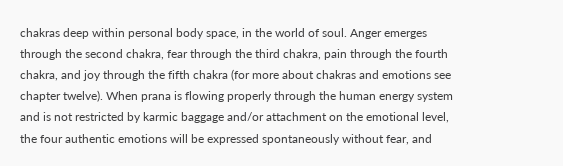chakras deep within personal body space, in the world of soul. Anger emerges through the second chakra, fear through the third chakra, pain through the fourth chakra, and joy through the fifth chakra (for more about chakras and emotions see chapter twelve). When prana is flowing properly through the human energy system and is not restricted by karmic baggage and/or attachment on the emotional level, the four authentic emotions will be expressed spontaneously without fear, and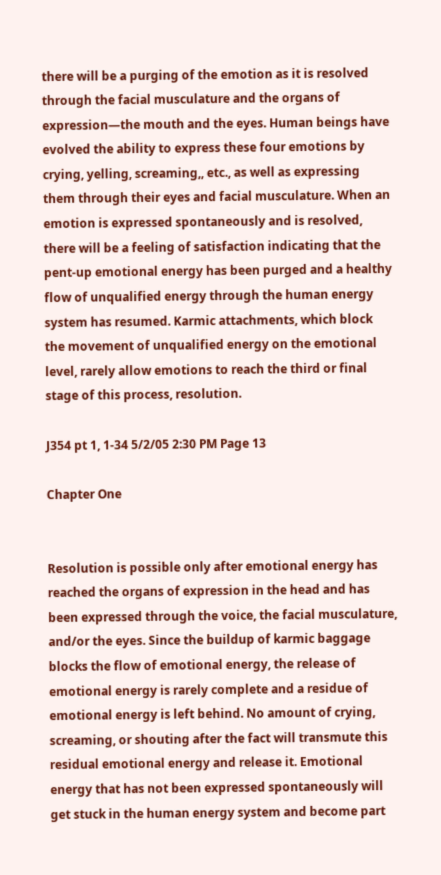there will be a purging of the emotion as it is resolved through the facial musculature and the organs of expression—the mouth and the eyes. Human beings have evolved the ability to express these four emotions by crying, yelling, screaming,, etc., as well as expressing them through their eyes and facial musculature. When an emotion is expressed spontaneously and is resolved, there will be a feeling of satisfaction indicating that the pent-up emotional energy has been purged and a healthy flow of unqualified energy through the human energy system has resumed. Karmic attachments, which block the movement of unqualified energy on the emotional level, rarely allow emotions to reach the third or final stage of this process, resolution.

J354 pt 1, 1-34 5/2/05 2:30 PM Page 13

Chapter One


Resolution is possible only after emotional energy has reached the organs of expression in the head and has been expressed through the voice, the facial musculature, and/or the eyes. Since the buildup of karmic baggage blocks the flow of emotional energy, the release of emotional energy is rarely complete and a residue of emotional energy is left behind. No amount of crying, screaming, or shouting after the fact will transmute this residual emotional energy and release it. Emotional energy that has not been expressed spontaneously will get stuck in the human energy system and become part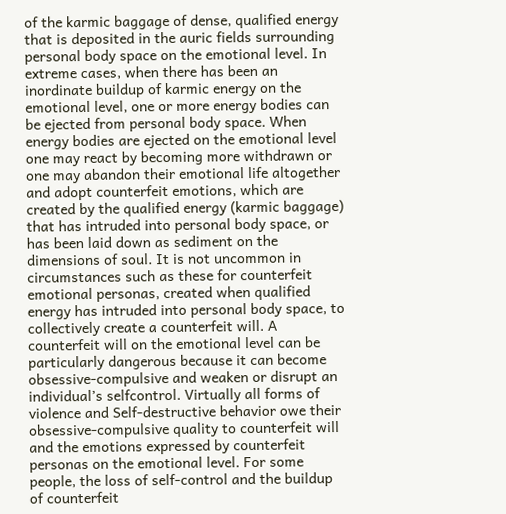of the karmic baggage of dense, qualified energy that is deposited in the auric fields surrounding personal body space on the emotional level. In extreme cases, when there has been an inordinate buildup of karmic energy on the emotional level, one or more energy bodies can be ejected from personal body space. When energy bodies are ejected on the emotional level one may react by becoming more withdrawn or one may abandon their emotional life altogether and adopt counterfeit emotions, which are created by the qualified energy (karmic baggage) that has intruded into personal body space, or has been laid down as sediment on the dimensions of soul. It is not uncommon in circumstances such as these for counterfeit emotional personas, created when qualified energy has intruded into personal body space, to collectively create a counterfeit will. A counterfeit will on the emotional level can be particularly dangerous because it can become obsessive-compulsive and weaken or disrupt an individual’s selfcontrol. Virtually all forms of violence and Self-destructive behavior owe their obsessive-compulsive quality to counterfeit will and the emotions expressed by counterfeit personas on the emotional level. For some people, the loss of self-control and the buildup of counterfeit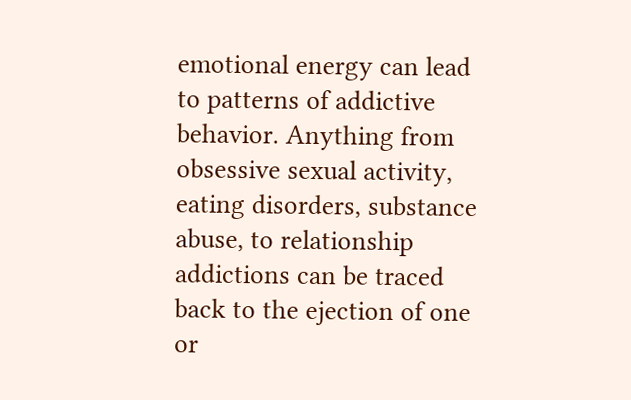emotional energy can lead to patterns of addictive behavior. Anything from obsessive sexual activity, eating disorders, substance abuse, to relationship addictions can be traced back to the ejection of one or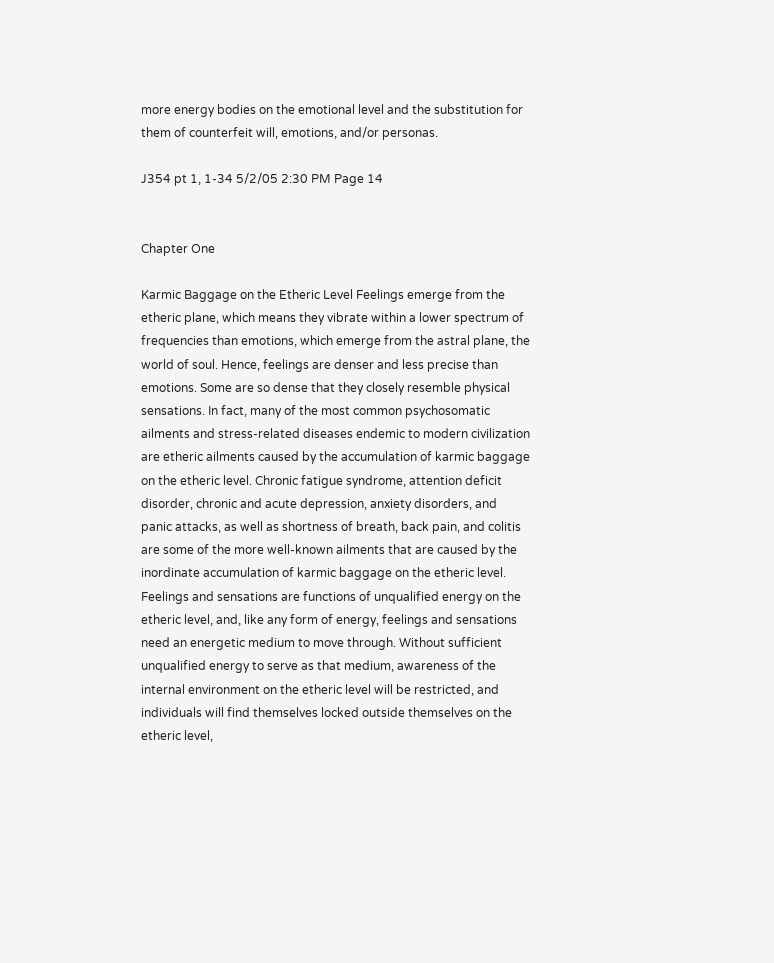more energy bodies on the emotional level and the substitution for them of counterfeit will, emotions, and/or personas.

J354 pt 1, 1-34 5/2/05 2:30 PM Page 14


Chapter One

Karmic Baggage on the Etheric Level Feelings emerge from the etheric plane, which means they vibrate within a lower spectrum of frequencies than emotions, which emerge from the astral plane, the world of soul. Hence, feelings are denser and less precise than emotions. Some are so dense that they closely resemble physical sensations. In fact, many of the most common psychosomatic ailments and stress-related diseases endemic to modern civilization are etheric ailments caused by the accumulation of karmic baggage on the etheric level. Chronic fatigue syndrome, attention deficit disorder, chronic and acute depression, anxiety disorders, and panic attacks, as well as shortness of breath, back pain, and colitis are some of the more well-known ailments that are caused by the inordinate accumulation of karmic baggage on the etheric level. Feelings and sensations are functions of unqualified energy on the etheric level, and, like any form of energy, feelings and sensations need an energetic medium to move through. Without sufficient unqualified energy to serve as that medium, awareness of the internal environment on the etheric level will be restricted, and individuals will find themselves locked outside themselves on the etheric level,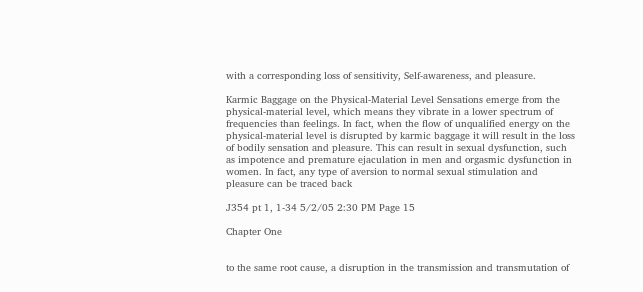with a corresponding loss of sensitivity, Self-awareness, and pleasure.

Karmic Baggage on the Physical-Material Level Sensations emerge from the physical-material level, which means they vibrate in a lower spectrum of frequencies than feelings. In fact, when the flow of unqualified energy on the physical-material level is disrupted by karmic baggage it will result in the loss of bodily sensation and pleasure. This can result in sexual dysfunction, such as impotence and premature ejaculation in men and orgasmic dysfunction in women. In fact, any type of aversion to normal sexual stimulation and pleasure can be traced back

J354 pt 1, 1-34 5/2/05 2:30 PM Page 15

Chapter One


to the same root cause, a disruption in the transmission and transmutation of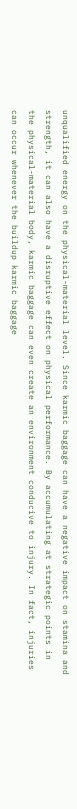unqualified energy on the physical-material level. Since karmic baggage can have a negative impact on stamina and strength, it can also have a disruptive effect on physical performance. By accumulating at strategic points in the physical-material body, karmic baggage can even create an environment conducive to injury. In fact, injuries can occur whenever the buildup karmic baggage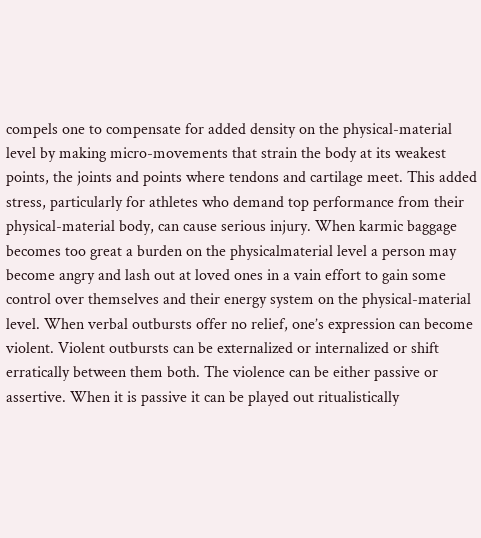compels one to compensate for added density on the physical-material level by making micro-movements that strain the body at its weakest points, the joints and points where tendons and cartilage meet. This added stress, particularly for athletes who demand top performance from their physical-material body, can cause serious injury. When karmic baggage becomes too great a burden on the physicalmaterial level a person may become angry and lash out at loved ones in a vain effort to gain some control over themselves and their energy system on the physical-material level. When verbal outbursts offer no relief, one’s expression can become violent. Violent outbursts can be externalized or internalized or shift erratically between them both. The violence can be either passive or assertive. When it is passive it can be played out ritualistically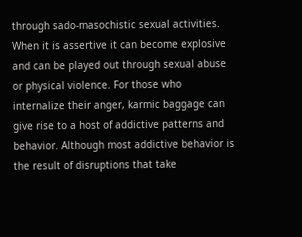through sado-masochistic sexual activities. When it is assertive it can become explosive and can be played out through sexual abuse or physical violence. For those who internalize their anger, karmic baggage can give rise to a host of addictive patterns and behavior. Although most addictive behavior is the result of disruptions that take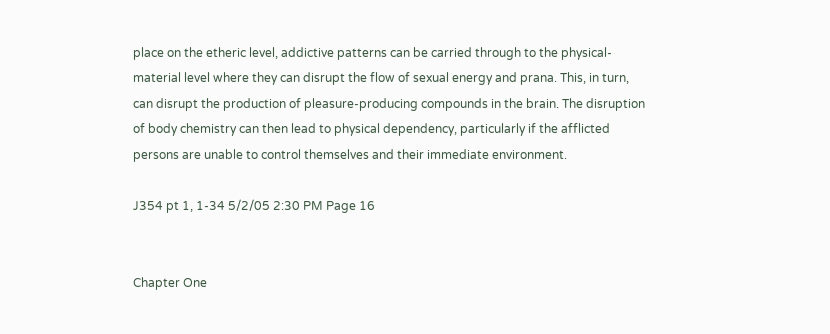place on the etheric level, addictive patterns can be carried through to the physical-material level where they can disrupt the flow of sexual energy and prana. This, in turn, can disrupt the production of pleasure-producing compounds in the brain. The disruption of body chemistry can then lead to physical dependency, particularly if the afflicted persons are unable to control themselves and their immediate environment.

J354 pt 1, 1-34 5/2/05 2:30 PM Page 16


Chapter One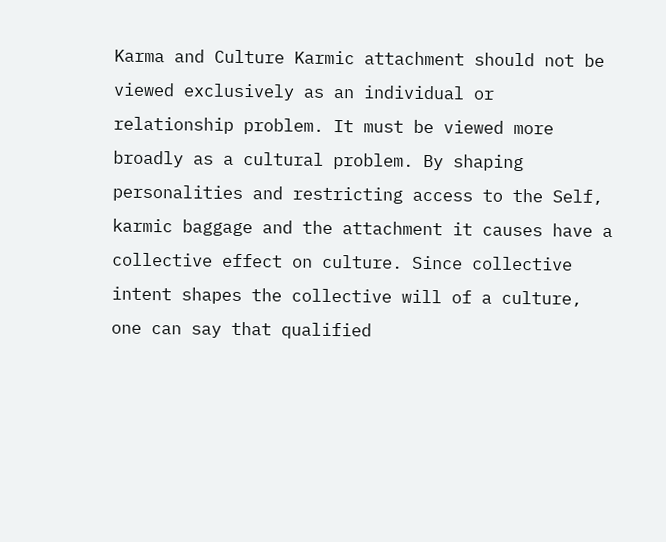Karma and Culture Karmic attachment should not be viewed exclusively as an individual or relationship problem. It must be viewed more broadly as a cultural problem. By shaping personalities and restricting access to the Self, karmic baggage and the attachment it causes have a collective effect on culture. Since collective intent shapes the collective will of a culture, one can say that qualified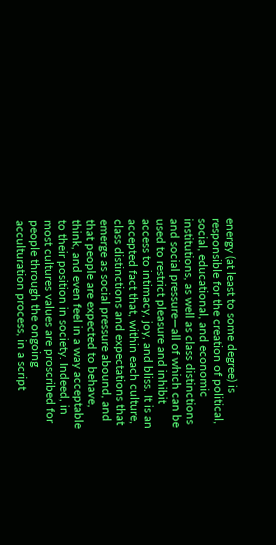energy (at least to some degree) is responsible for the creation of political, social, educational, and economic institutions, as well as class distinctions and social pressure—all of which can be used to restrict pleasure and inhibit access to intimacy, joy, and bliss. It is an accepted fact that, within each culture, class distinctions and expectations that emerge as social pressure abound, and that people are expected to behave, think, and even feel in a way acceptable to their position in society. Indeed, in most cultures values are proscribed for people through the ongoing acculturation process, in a script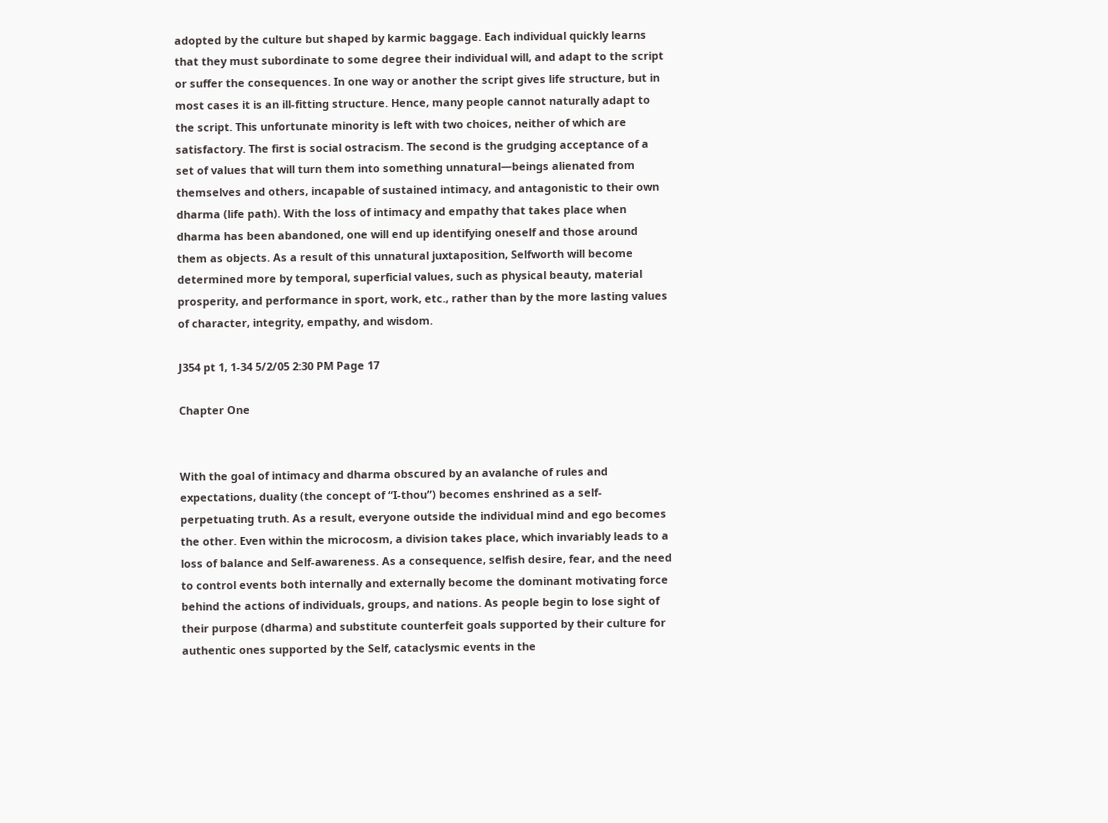adopted by the culture but shaped by karmic baggage. Each individual quickly learns that they must subordinate to some degree their individual will, and adapt to the script or suffer the consequences. In one way or another the script gives life structure, but in most cases it is an ill-fitting structure. Hence, many people cannot naturally adapt to the script. This unfortunate minority is left with two choices, neither of which are satisfactory. The first is social ostracism. The second is the grudging acceptance of a set of values that will turn them into something unnatural—beings alienated from themselves and others, incapable of sustained intimacy, and antagonistic to their own dharma (life path). With the loss of intimacy and empathy that takes place when dharma has been abandoned, one will end up identifying oneself and those around them as objects. As a result of this unnatural juxtaposition, Selfworth will become determined more by temporal, superficial values, such as physical beauty, material prosperity, and performance in sport, work, etc., rather than by the more lasting values of character, integrity, empathy, and wisdom.

J354 pt 1, 1-34 5/2/05 2:30 PM Page 17

Chapter One


With the goal of intimacy and dharma obscured by an avalanche of rules and expectations, duality (the concept of “I-thou”) becomes enshrined as a self-perpetuating truth. As a result, everyone outside the individual mind and ego becomes the other. Even within the microcosm, a division takes place, which invariably leads to a loss of balance and Self-awareness. As a consequence, selfish desire, fear, and the need to control events both internally and externally become the dominant motivating force behind the actions of individuals, groups, and nations. As people begin to lose sight of their purpose (dharma) and substitute counterfeit goals supported by their culture for authentic ones supported by the Self, cataclysmic events in the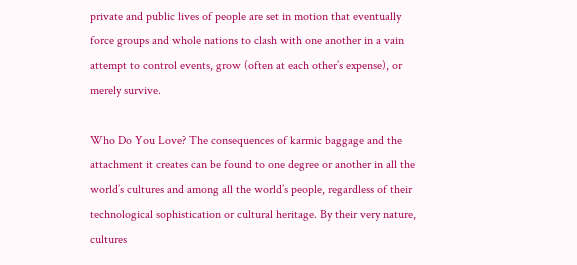private and public lives of people are set in motion that eventually force groups and whole nations to clash with one another in a vain attempt to control events, grow (often at each other’s expense), or merely survive.

Who Do You Love? The consequences of karmic baggage and the attachment it creates can be found to one degree or another in all the world’s cultures and among all the world’s people, regardless of their technological sophistication or cultural heritage. By their very nature, cultures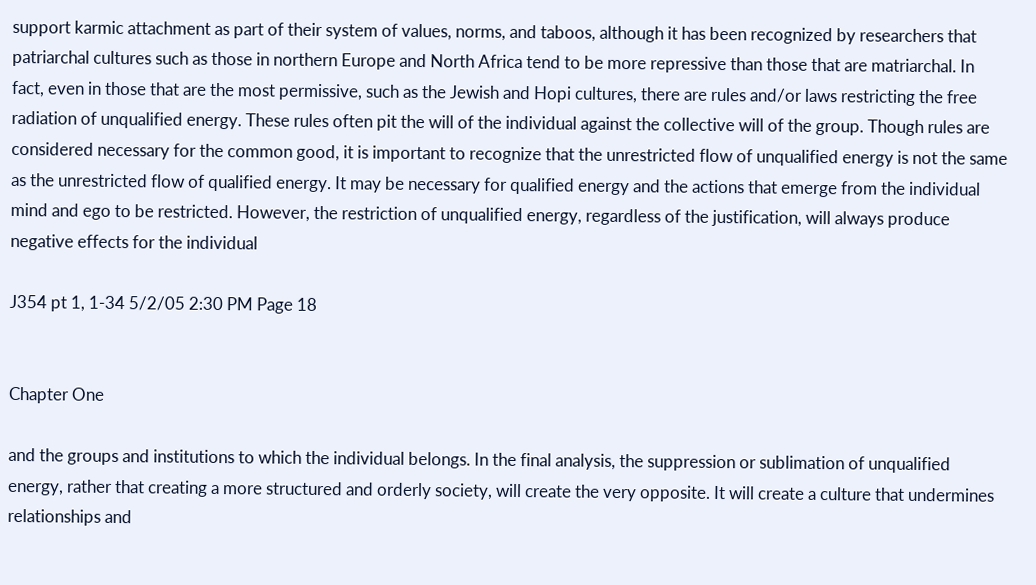support karmic attachment as part of their system of values, norms, and taboos, although it has been recognized by researchers that patriarchal cultures such as those in northern Europe and North Africa tend to be more repressive than those that are matriarchal. In fact, even in those that are the most permissive, such as the Jewish and Hopi cultures, there are rules and/or laws restricting the free radiation of unqualified energy. These rules often pit the will of the individual against the collective will of the group. Though rules are considered necessary for the common good, it is important to recognize that the unrestricted flow of unqualified energy is not the same as the unrestricted flow of qualified energy. It may be necessary for qualified energy and the actions that emerge from the individual mind and ego to be restricted. However, the restriction of unqualified energy, regardless of the justification, will always produce negative effects for the individual

J354 pt 1, 1-34 5/2/05 2:30 PM Page 18


Chapter One

and the groups and institutions to which the individual belongs. In the final analysis, the suppression or sublimation of unqualified energy, rather that creating a more structured and orderly society, will create the very opposite. It will create a culture that undermines relationships and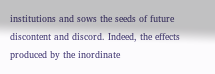institutions and sows the seeds of future discontent and discord. Indeed, the effects produced by the inordinate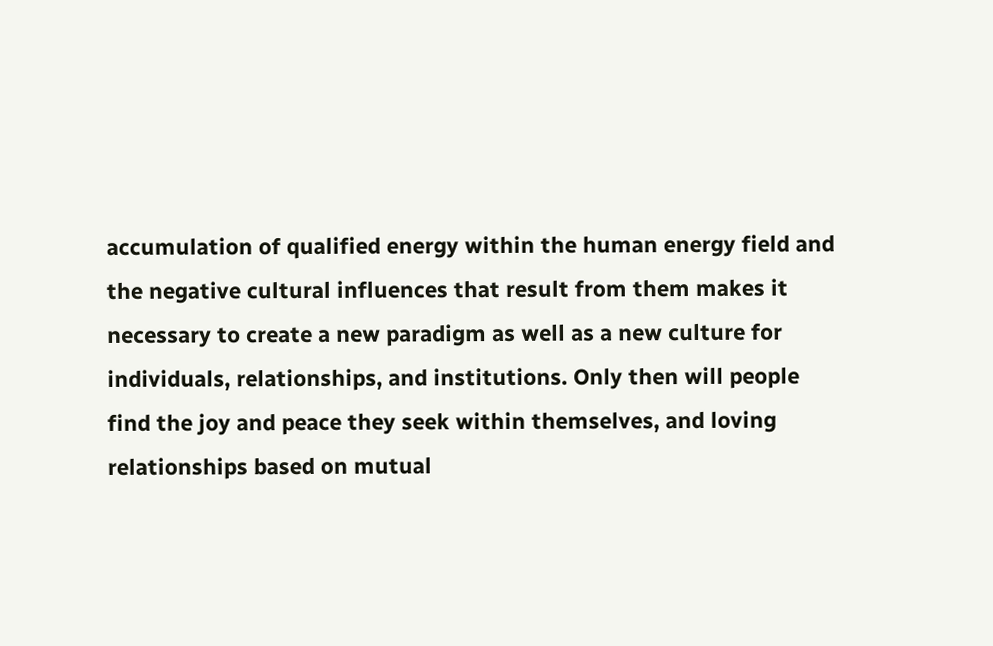accumulation of qualified energy within the human energy field and the negative cultural influences that result from them makes it necessary to create a new paradigm as well as a new culture for individuals, relationships, and institutions. Only then will people find the joy and peace they seek within themselves, and loving relationships based on mutual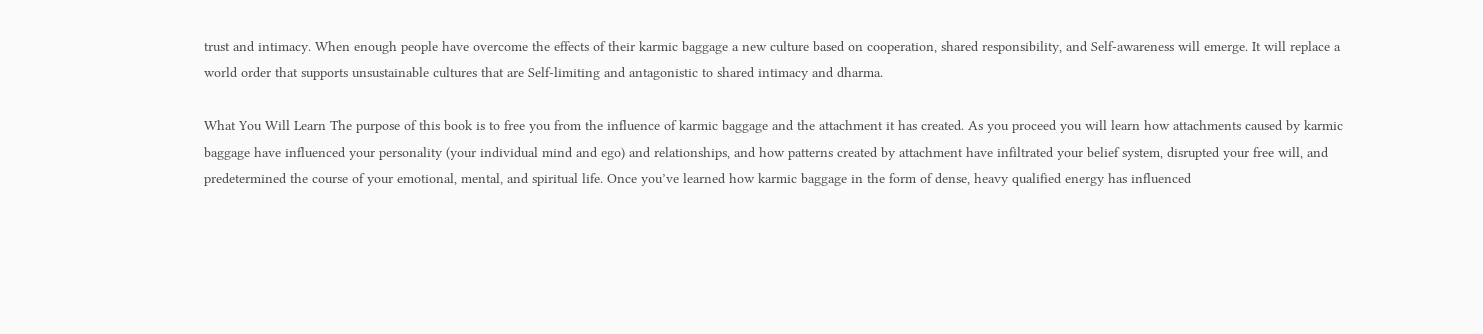trust and intimacy. When enough people have overcome the effects of their karmic baggage a new culture based on cooperation, shared responsibility, and Self-awareness will emerge. It will replace a world order that supports unsustainable cultures that are Self-limiting and antagonistic to shared intimacy and dharma.

What You Will Learn The purpose of this book is to free you from the influence of karmic baggage and the attachment it has created. As you proceed you will learn how attachments caused by karmic baggage have influenced your personality (your individual mind and ego) and relationships, and how patterns created by attachment have infiltrated your belief system, disrupted your free will, and predetermined the course of your emotional, mental, and spiritual life. Once you’ve learned how karmic baggage in the form of dense, heavy qualified energy has influenced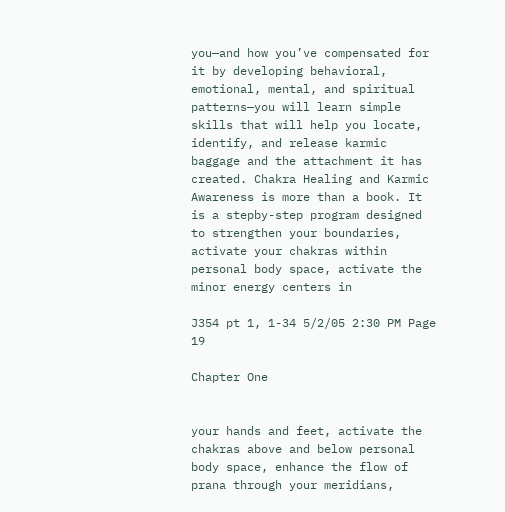you—and how you’ve compensated for it by developing behavioral, emotional, mental, and spiritual patterns—you will learn simple skills that will help you locate, identify, and release karmic baggage and the attachment it has created. Chakra Healing and Karmic Awareness is more than a book. It is a stepby-step program designed to strengthen your boundaries, activate your chakras within personal body space, activate the minor energy centers in

J354 pt 1, 1-34 5/2/05 2:30 PM Page 19

Chapter One


your hands and feet, activate the chakras above and below personal body space, enhance the flow of prana through your meridians,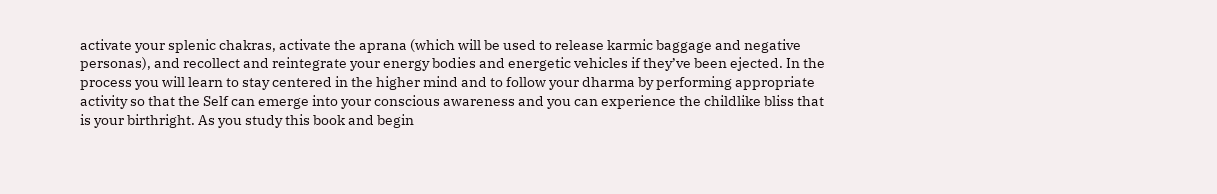activate your splenic chakras, activate the aprana (which will be used to release karmic baggage and negative personas), and recollect and reintegrate your energy bodies and energetic vehicles if they’ve been ejected. In the process you will learn to stay centered in the higher mind and to follow your dharma by performing appropriate activity so that the Self can emerge into your conscious awareness and you can experience the childlike bliss that is your birthright. As you study this book and begin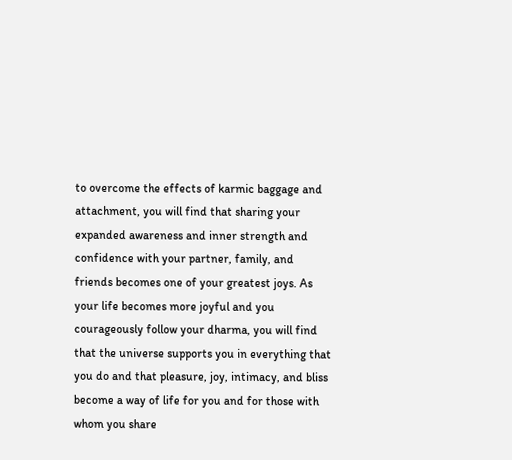to overcome the effects of karmic baggage and attachment, you will find that sharing your expanded awareness and inner strength and confidence with your partner, family, and friends becomes one of your greatest joys. As your life becomes more joyful and you courageously follow your dharma, you will find that the universe supports you in everything that you do and that pleasure, joy, intimacy, and bliss become a way of life for you and for those with whom you share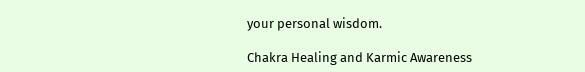your personal wisdom.

Chakra Healing and Karmic Awareness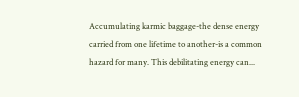Accumulating karmic baggage-the dense energy carried from one lifetime to another-is a common hazard for many. This debilitating energy can...